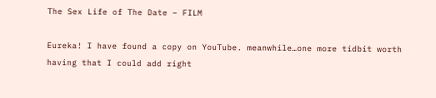The Sex Life of The Date – FILM

Eureka! I have found a copy on YouTube. meanwhile…one more tidbit worth having that I could add right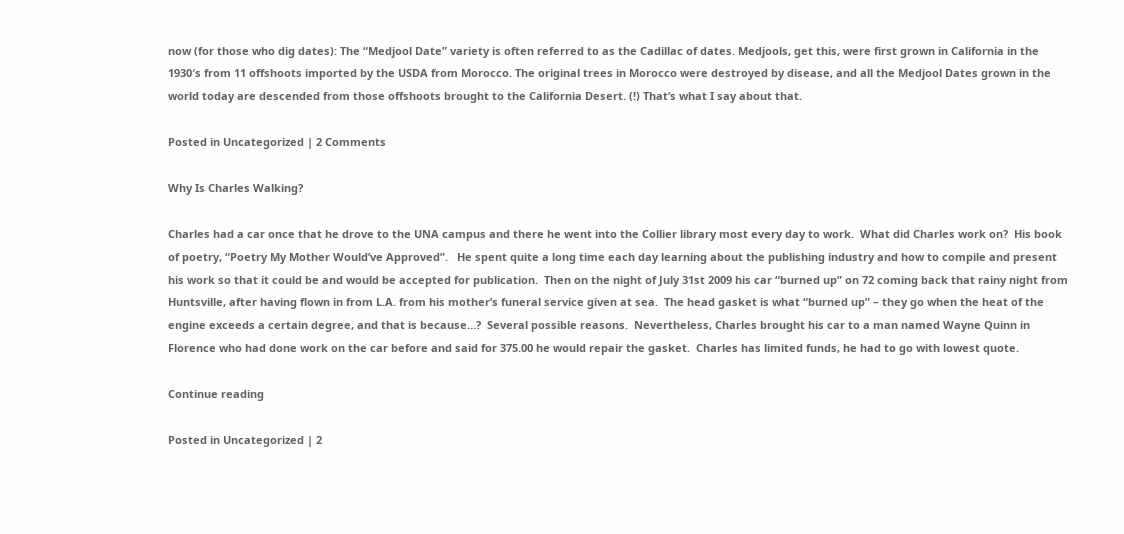now (for those who dig dates): The “Medjool Date” variety is often referred to as the Cadillac of dates. Medjools, get this, were first grown in California in the 1930′s from 11 offshoots imported by the USDA from Morocco. The original trees in Morocco were destroyed by disease, and all the Medjool Dates grown in the world today are descended from those offshoots brought to the California Desert. (!) That’s what I say about that.

Posted in Uncategorized | 2 Comments

Why Is Charles Walking?

Charles had a car once that he drove to the UNA campus and there he went into the Collier library most every day to work.  What did Charles work on?  His book of poetry, “Poetry My Mother Would’ve Approved”.   He spent quite a long time each day learning about the publishing industry and how to compile and present his work so that it could be and would be accepted for publication.  Then on the night of July 31st 2009 his car “burned up” on 72 coming back that rainy night from Huntsville, after having flown in from L.A. from his mother’s funeral service given at sea.  The head gasket is what “burned up” – they go when the heat of the engine exceeds a certain degree, and that is because…?  Several possible reasons.  Nevertheless, Charles brought his car to a man named Wayne Quinn in Florence who had done work on the car before and said for 375.00 he would repair the gasket.  Charles has limited funds, he had to go with lowest quote.

Continue reading

Posted in Uncategorized | 2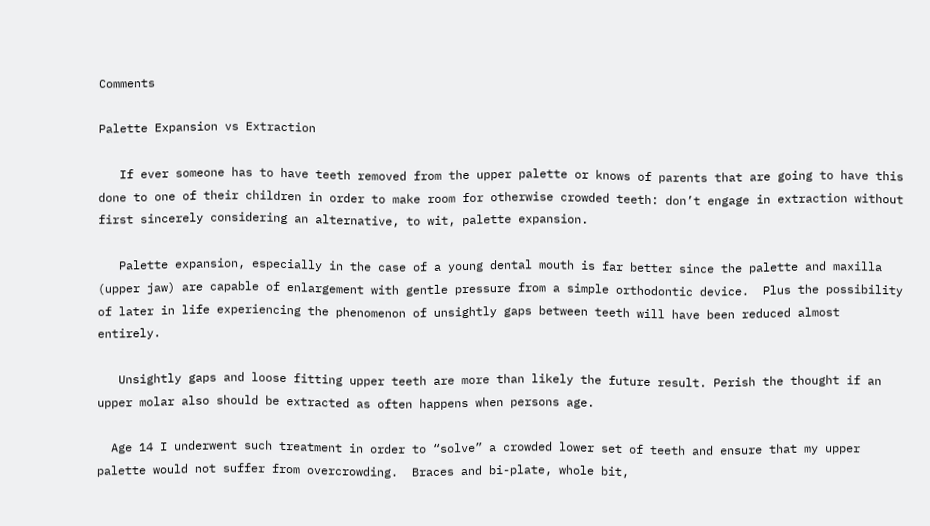Comments

Palette Expansion vs Extraction

   If ever someone has to have teeth removed from the upper palette or knows of parents that are going to have this done to one of their children in order to make room for otherwise crowded teeth: don’t engage in extraction without first sincerely considering an alternative, to wit, palette expansion.

   Palette expansion, especially in the case of a young dental mouth is far better since the palette and maxilla (upper jaw) are capable of enlargement with gentle pressure from a simple orthodontic device.  Plus the possibility of later in life experiencing the phenomenon of unsightly gaps between teeth will have been reduced almost entirely.

   Unsightly gaps and loose fitting upper teeth are more than likely the future result. Perish the thought if an upper molar also should be extracted as often happens when persons age.

  Age 14 I underwent such treatment in order to “solve” a crowded lower set of teeth and ensure that my upper palette would not suffer from overcrowding.  Braces and bi-plate, whole bit,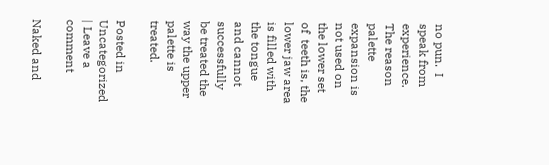no pun.  I speak from experience.  The reason palette expansion is  not used on the lower set  of  teeth is, the lower jaw area is filled with the tongue and cannot successfully be treated the way the upper palette is treated.

Posted in Uncategorized | Leave a comment

Naked and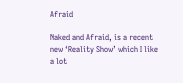Afraid

Naked and Afraid, is a recent new ‘Reality Show’ which I like a lot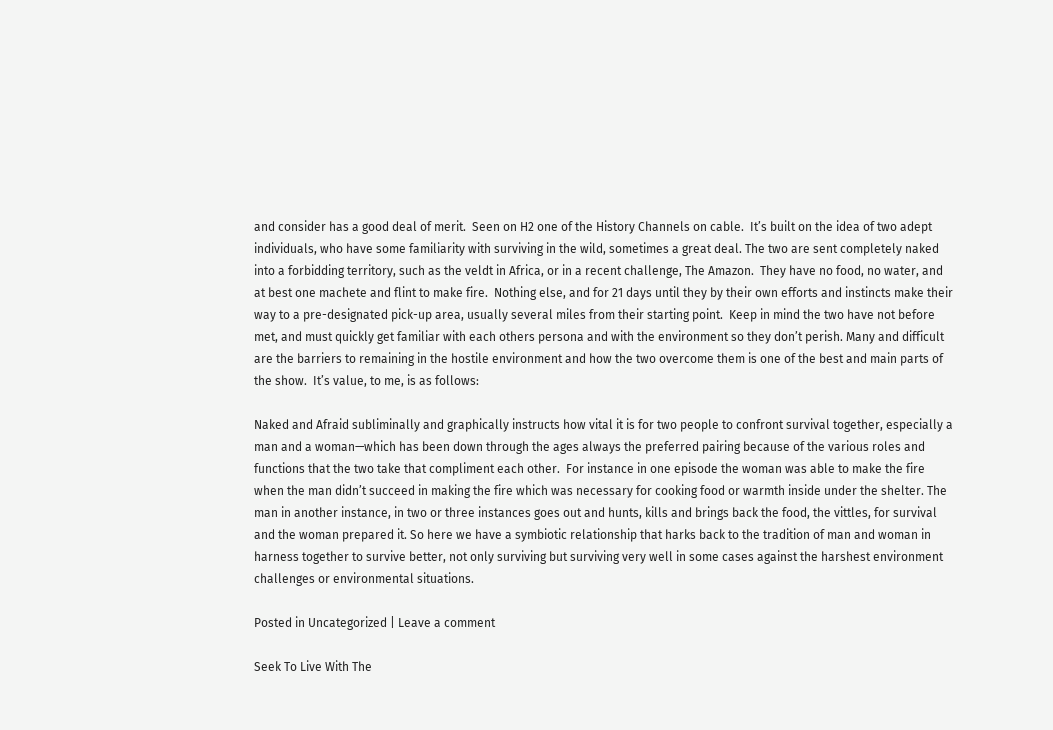and consider has a good deal of merit.  Seen on H2 one of the History Channels on cable.  It’s built on the idea of two adept individuals, who have some familiarity with surviving in the wild, sometimes a great deal. The two are sent completely naked into a forbidding territory, such as the veldt in Africa, or in a recent challenge, The Amazon.  They have no food, no water, and at best one machete and flint to make fire.  Nothing else, and for 21 days until they by their own efforts and instincts make their way to a pre-designated pick-up area, usually several miles from their starting point.  Keep in mind the two have not before met, and must quickly get familiar with each others persona and with the environment so they don’t perish. Many and difficult are the barriers to remaining in the hostile environment and how the two overcome them is one of the best and main parts of the show.  It’s value, to me, is as follows:

Naked and Afraid subliminally and graphically instructs how vital it is for two people to confront survival together, especially a man and a woman—which has been down through the ages always the preferred pairing because of the various roles and functions that the two take that compliment each other.  For instance in one episode the woman was able to make the fire when the man didn’t succeed in making the fire which was necessary for cooking food or warmth inside under the shelter. The man in another instance, in two or three instances goes out and hunts, kills and brings back the food, the vittles, for survival and the woman prepared it. So here we have a symbiotic relationship that harks back to the tradition of man and woman in harness together to survive better, not only surviving but surviving very well in some cases against the harshest environment challenges or environmental situations.

Posted in Uncategorized | Leave a comment

Seek To Live With The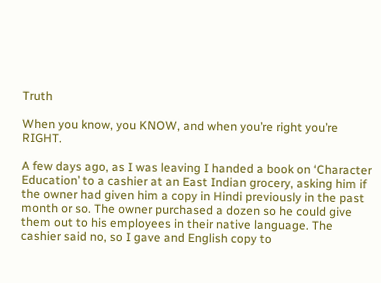Truth

When you know, you KNOW, and when you’re right you’re RIGHT.

A few days ago, as I was leaving I handed a book on ‘Character Education’ to a cashier at an East Indian grocery, asking him if the owner had given him a copy in Hindi previously in the past month or so. The owner purchased a dozen so he could give them out to his employees in their native language. The cashier said no, so I gave and English copy to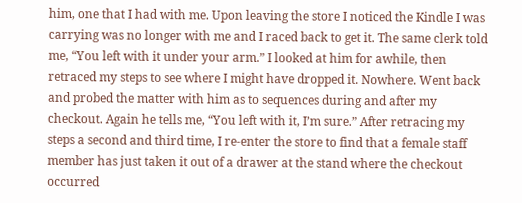him, one that I had with me. Upon leaving the store I noticed the Kindle I was carrying was no longer with me and I raced back to get it. The same clerk told me, “You left with it under your arm.” I looked at him for awhile, then retraced my steps to see where I might have dropped it. Nowhere. Went back and probed the matter with him as to sequences during and after my checkout. Again he tells me, “You left with it, I’m sure.” After retracing my steps a second and third time, I re-enter the store to find that a female staff member has just taken it out of a drawer at the stand where the checkout occurred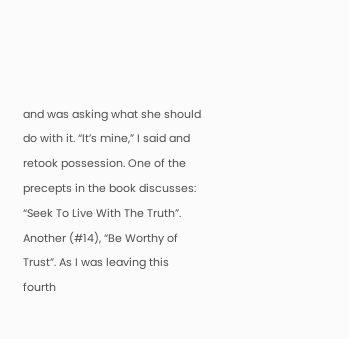and was asking what she should do with it. “It’s mine,” I said and retook possession. One of the precepts in the book discusses: “Seek To Live With The Truth”. Another (#14), “Be Worthy of Trust”. As I was leaving this fourth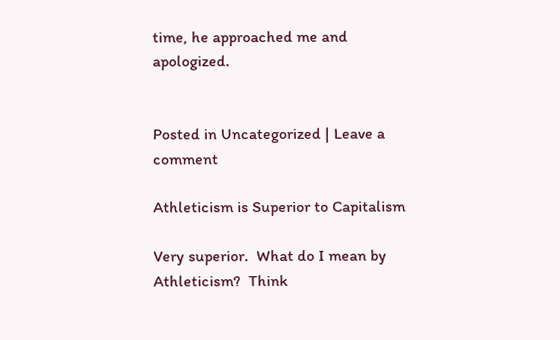time, he approached me and apologized.


Posted in Uncategorized | Leave a comment

Athleticism is Superior to Capitalism

Very superior.  What do I mean by Athleticism?  Think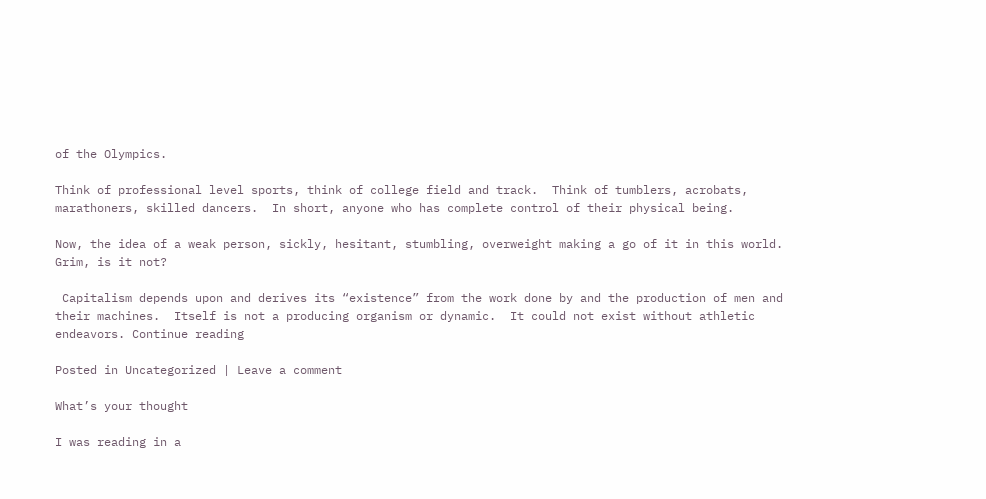of the Olympics.

Think of professional level sports, think of college field and track.  Think of tumblers, acrobats, marathoners, skilled dancers.  In short, anyone who has complete control of their physical being.

Now, the idea of a weak person, sickly, hesitant, stumbling, overweight making a go of it in this world.  Grim, is it not?

 Capitalism depends upon and derives its “existence” from the work done by and the production of men and their machines.  Itself is not a producing organism or dynamic.  It could not exist without athletic endeavors. Continue reading

Posted in Uncategorized | Leave a comment

What’s your thought

I was reading in a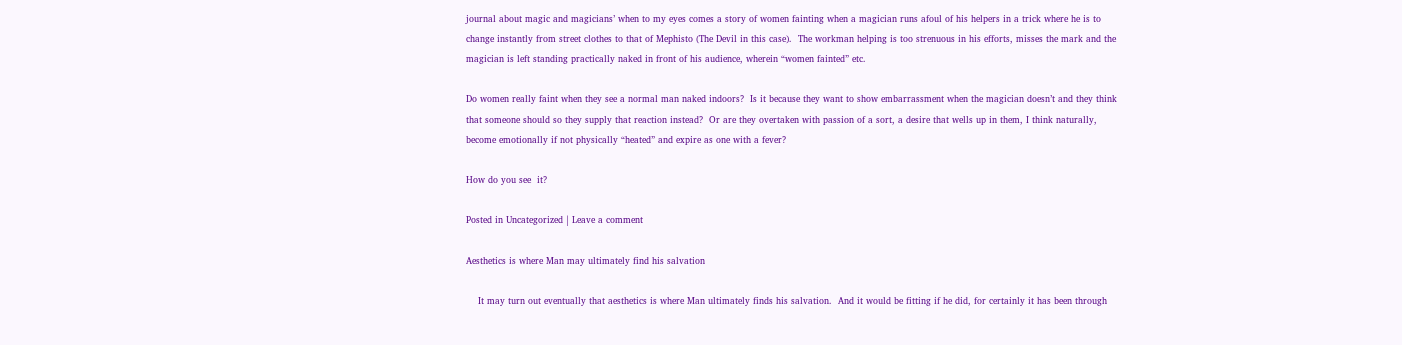journal about magic and magicians’ when to my eyes comes a story of women fainting when a magician runs afoul of his helpers in a trick where he is to change instantly from street clothes to that of Mephisto (The Devil in this case).  The workman helping is too strenuous in his efforts, misses the mark and the magician is left standing practically naked in front of his audience, wherein “women fainted” etc.

Do women really faint when they see a normal man naked indoors?  Is it because they want to show embarrassment when the magician doesn’t and they think that someone should so they supply that reaction instead?  Or are they overtaken with passion of a sort, a desire that wells up in them, I think naturally, become emotionally if not physically “heated” and expire as one with a fever?

How do you see  it?

Posted in Uncategorized | Leave a comment

Aesthetics is where Man may ultimately find his salvation

    It may turn out eventually that aesthetics is where Man ultimately finds his salvation.  And it would be fitting if he did, for certainly it has been through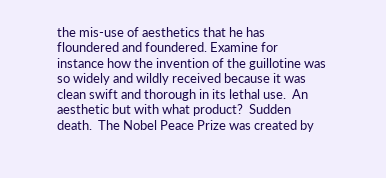the mis-use of aesthetics that he has floundered and foundered. Examine for instance how the invention of the guillotine was so widely and wildly received because it was clean swift and thorough in its lethal use.  An aesthetic but with what product?  Sudden death.  The Nobel Peace Prize was created by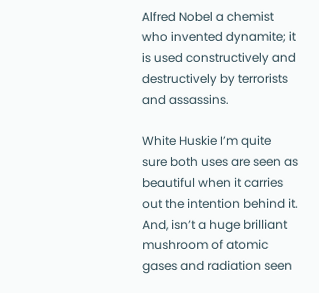Alfred Nobel a chemist who invented dynamite; it is used constructively and destructively by terrorists and assassins.

White Huskie I’m quite sure both uses are seen as beautiful when it carries out the intention behind it. And, isn’t a huge brilliant mushroom of atomic gases and radiation seen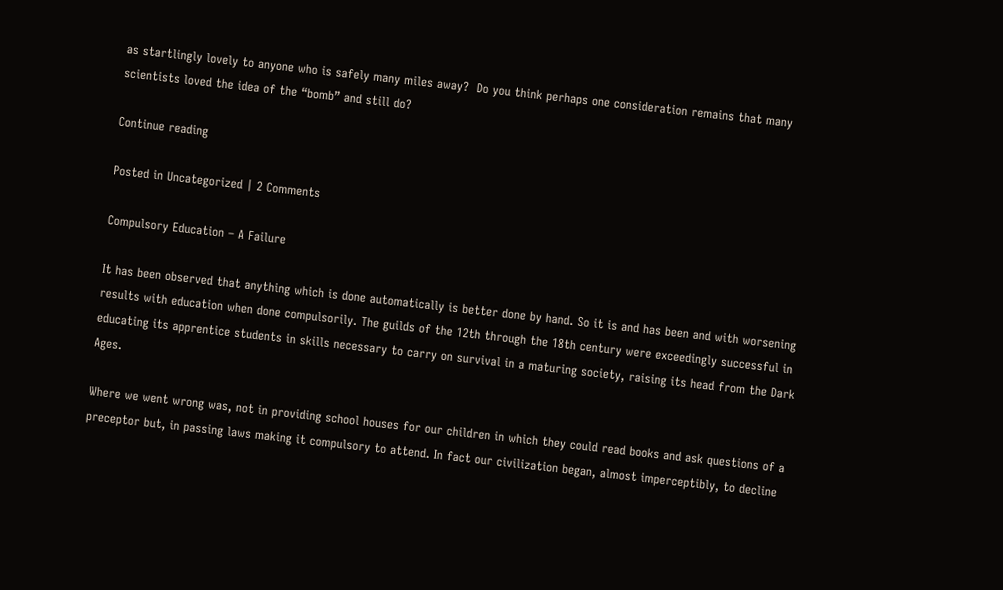as startlingly lovely to anyone who is safely many miles away?  Do you think perhaps one consideration remains that many scientists loved the idea of the “bomb” and still do?

Continue reading

Posted in Uncategorized | 2 Comments

Compulsory Education – A Failure

It has been observed that anything which is done automatically is better done by hand. So it is and has been and with worsening results with education when done compulsorily. The guilds of the 12th through the 18th century were exceedingly successful in educating its apprentice students in skills necessary to carry on survival in a maturing society, raising its head from the Dark Ages.

Where we went wrong was, not in providing school houses for our children in which they could read books and ask questions of a preceptor but, in passing laws making it compulsory to attend. In fact our civilization began, almost imperceptibly, to decline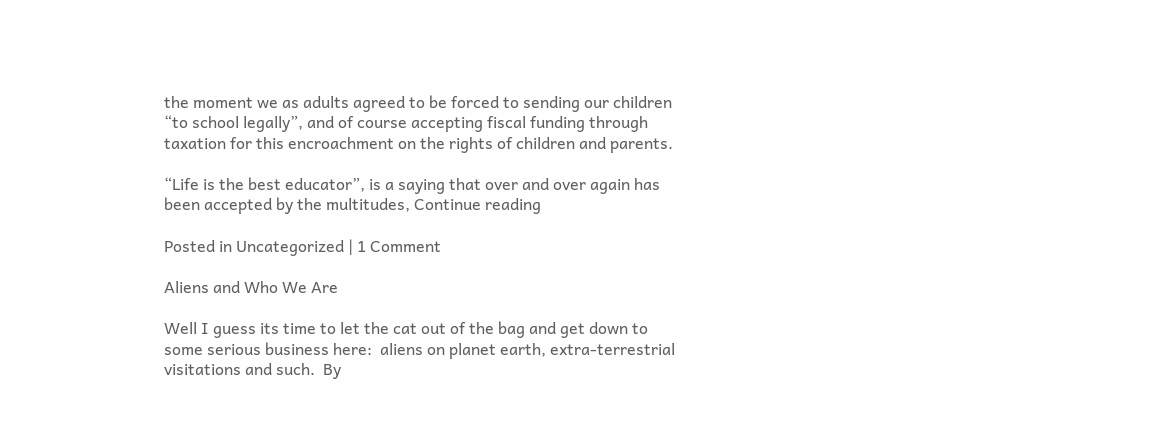the moment we as adults agreed to be forced to sending our children “to school legally”, and of course accepting fiscal funding through taxation for this encroachment on the rights of children and parents.

“Life is the best educator”, is a saying that over and over again has been accepted by the multitudes, Continue reading

Posted in Uncategorized | 1 Comment

Aliens and Who We Are

Well I guess its time to let the cat out of the bag and get down to some serious business here:  aliens on planet earth, extra-terrestrial visitations and such.  By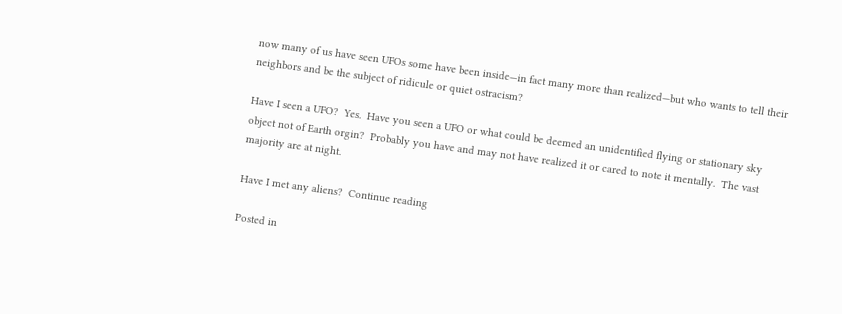now many of us have seen UFOs some have been inside—in fact many more than realized—but who wants to tell their neighbors and be the subject of ridicule or quiet ostracism?

Have I seen a UFO?  Yes.  Have you seen a UFO or what could be deemed an unidentified flying or stationary sky object not of Earth orgin?  Probably you have and may not have realized it or cared to note it mentally.  The vast majority are at night.

Have I met any aliens?  Continue reading

Posted in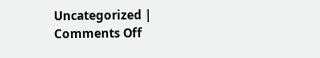Uncategorized | Comments Off